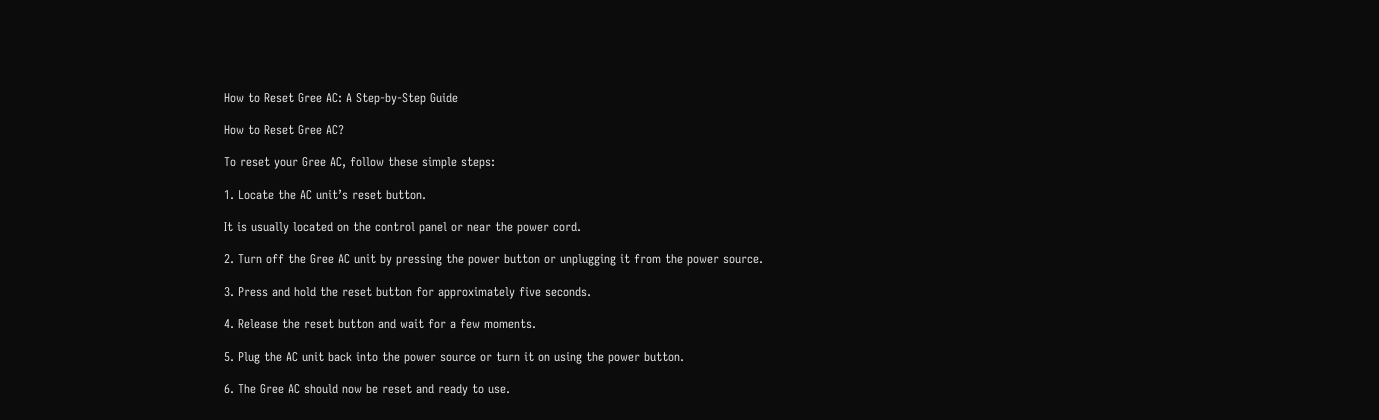How to Reset Gree AC: A Step-by-Step Guide

How to Reset Gree AC?

To reset your Gree AC, follow these simple steps:

1. Locate the AC unit’s reset button.

It is usually located on the control panel or near the power cord.

2. Turn off the Gree AC unit by pressing the power button or unplugging it from the power source.

3. Press and hold the reset button for approximately five seconds.

4. Release the reset button and wait for a few moments.

5. Plug the AC unit back into the power source or turn it on using the power button.

6. The Gree AC should now be reset and ready to use.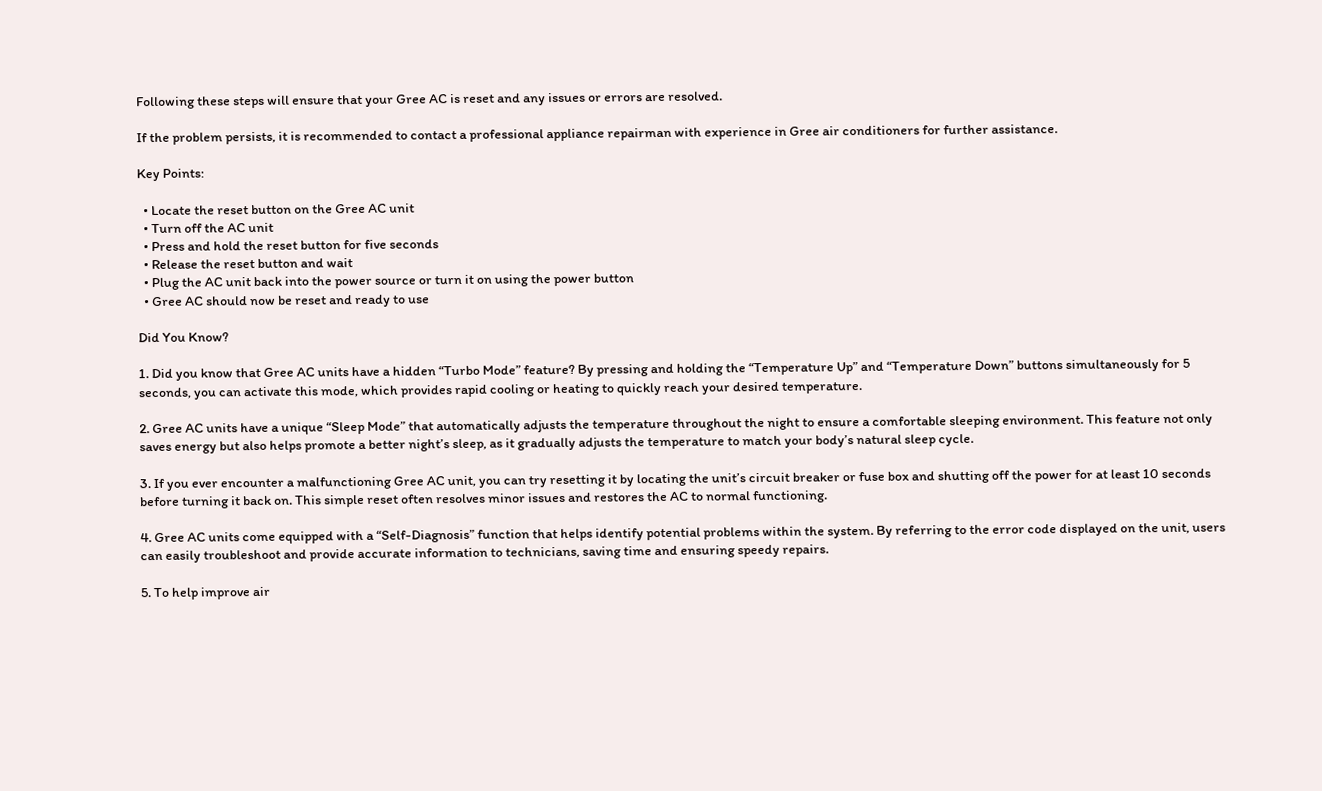Following these steps will ensure that your Gree AC is reset and any issues or errors are resolved.

If the problem persists, it is recommended to contact a professional appliance repairman with experience in Gree air conditioners for further assistance.

Key Points:

  • Locate the reset button on the Gree AC unit
  • Turn off the AC unit
  • Press and hold the reset button for five seconds
  • Release the reset button and wait
  • Plug the AC unit back into the power source or turn it on using the power button
  • Gree AC should now be reset and ready to use

Did You Know?

1. Did you know that Gree AC units have a hidden “Turbo Mode” feature? By pressing and holding the “Temperature Up” and “Temperature Down” buttons simultaneously for 5 seconds, you can activate this mode, which provides rapid cooling or heating to quickly reach your desired temperature.

2. Gree AC units have a unique “Sleep Mode” that automatically adjusts the temperature throughout the night to ensure a comfortable sleeping environment. This feature not only saves energy but also helps promote a better night’s sleep, as it gradually adjusts the temperature to match your body’s natural sleep cycle.

3. If you ever encounter a malfunctioning Gree AC unit, you can try resetting it by locating the unit’s circuit breaker or fuse box and shutting off the power for at least 10 seconds before turning it back on. This simple reset often resolves minor issues and restores the AC to normal functioning.

4. Gree AC units come equipped with a “Self-Diagnosis” function that helps identify potential problems within the system. By referring to the error code displayed on the unit, users can easily troubleshoot and provide accurate information to technicians, saving time and ensuring speedy repairs.

5. To help improve air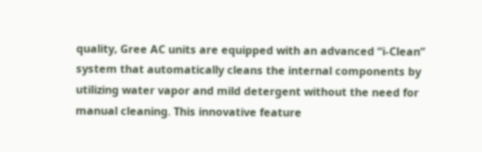quality, Gree AC units are equipped with an advanced “i-Clean” system that automatically cleans the internal components by utilizing water vapor and mild detergent without the need for manual cleaning. This innovative feature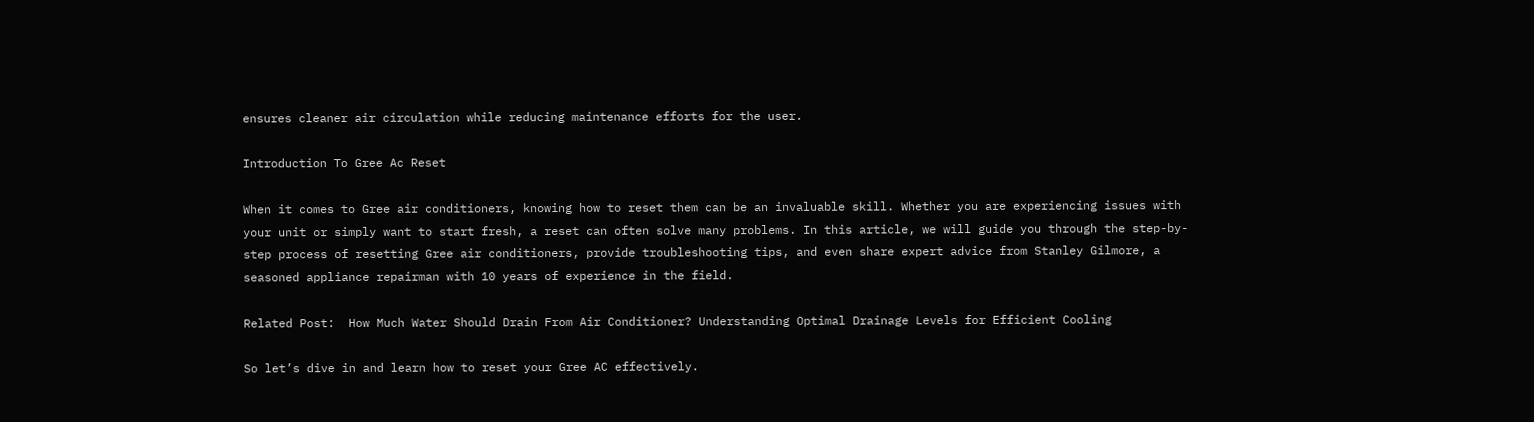ensures cleaner air circulation while reducing maintenance efforts for the user.

Introduction To Gree Ac Reset

When it comes to Gree air conditioners, knowing how to reset them can be an invaluable skill. Whether you are experiencing issues with your unit or simply want to start fresh, a reset can often solve many problems. In this article, we will guide you through the step-by-step process of resetting Gree air conditioners, provide troubleshooting tips, and even share expert advice from Stanley Gilmore, a seasoned appliance repairman with 10 years of experience in the field.

Related Post:  How Much Water Should Drain From Air Conditioner? Understanding Optimal Drainage Levels for Efficient Cooling

So let’s dive in and learn how to reset your Gree AC effectively.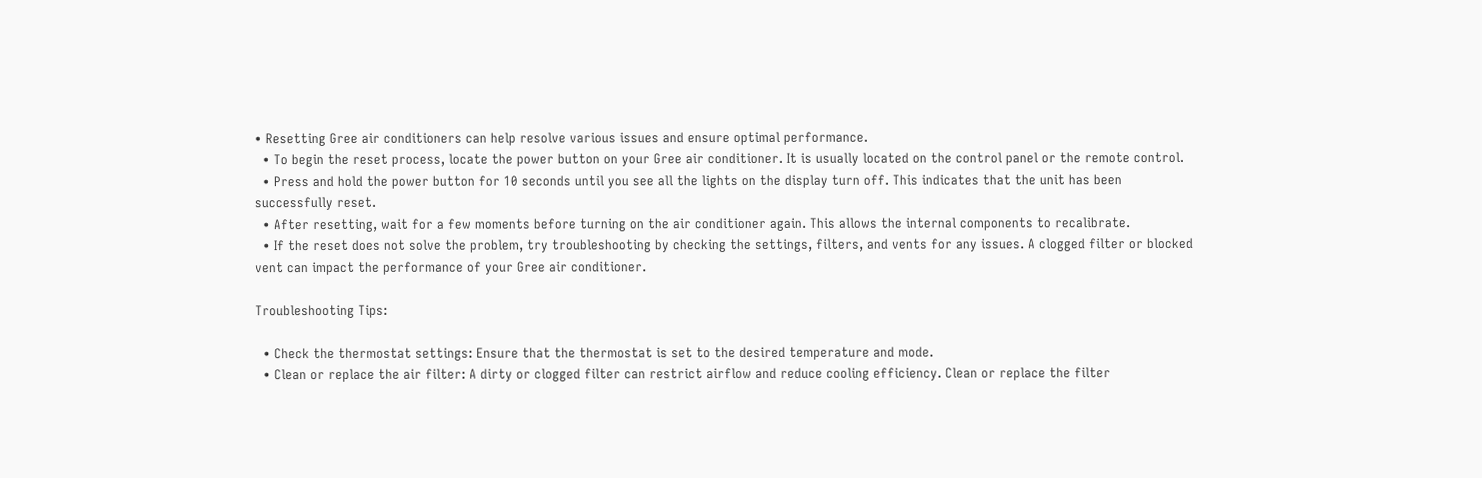• Resetting Gree air conditioners can help resolve various issues and ensure optimal performance.
  • To begin the reset process, locate the power button on your Gree air conditioner. It is usually located on the control panel or the remote control.
  • Press and hold the power button for 10 seconds until you see all the lights on the display turn off. This indicates that the unit has been successfully reset.
  • After resetting, wait for a few moments before turning on the air conditioner again. This allows the internal components to recalibrate.
  • If the reset does not solve the problem, try troubleshooting by checking the settings, filters, and vents for any issues. A clogged filter or blocked vent can impact the performance of your Gree air conditioner.

Troubleshooting Tips:

  • Check the thermostat settings: Ensure that the thermostat is set to the desired temperature and mode.
  • Clean or replace the air filter: A dirty or clogged filter can restrict airflow and reduce cooling efficiency. Clean or replace the filter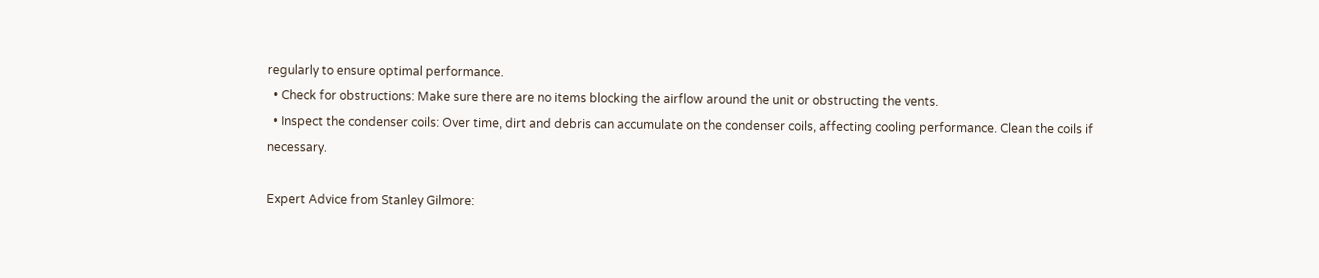regularly to ensure optimal performance.
  • Check for obstructions: Make sure there are no items blocking the airflow around the unit or obstructing the vents.
  • Inspect the condenser coils: Over time, dirt and debris can accumulate on the condenser coils, affecting cooling performance. Clean the coils if necessary.

Expert Advice from Stanley Gilmore: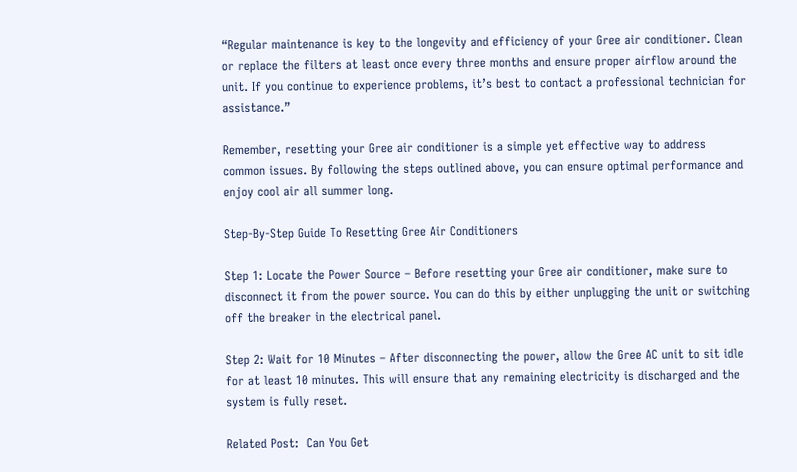“Regular maintenance is key to the longevity and efficiency of your Gree air conditioner. Clean or replace the filters at least once every three months and ensure proper airflow around the unit. If you continue to experience problems, it’s best to contact a professional technician for assistance.”

Remember, resetting your Gree air conditioner is a simple yet effective way to address common issues. By following the steps outlined above, you can ensure optimal performance and enjoy cool air all summer long.

Step-By-Step Guide To Resetting Gree Air Conditioners

Step 1: Locate the Power Source – Before resetting your Gree air conditioner, make sure to disconnect it from the power source. You can do this by either unplugging the unit or switching off the breaker in the electrical panel.

Step 2: Wait for 10 Minutes – After disconnecting the power, allow the Gree AC unit to sit idle for at least 10 minutes. This will ensure that any remaining electricity is discharged and the system is fully reset.

Related Post:  Can You Get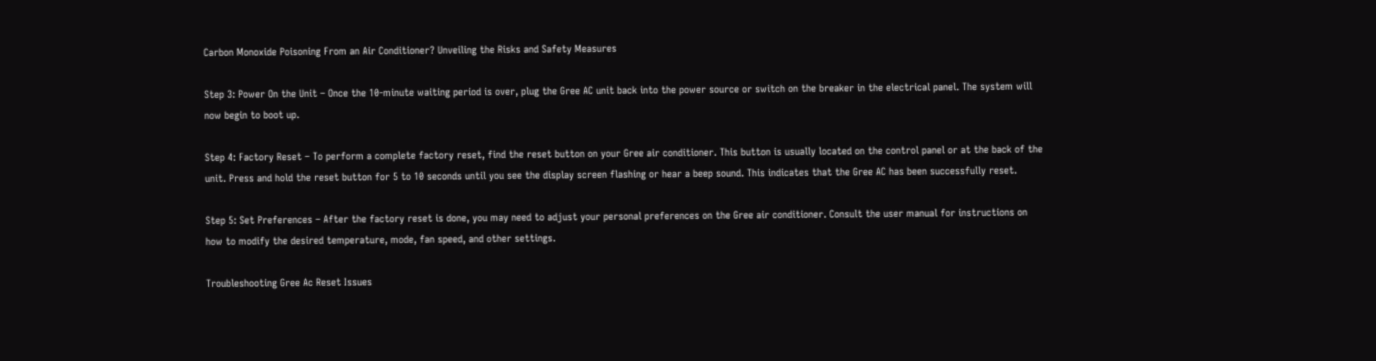Carbon Monoxide Poisoning From an Air Conditioner? Unveiling the Risks and Safety Measures

Step 3: Power On the Unit – Once the 10-minute waiting period is over, plug the Gree AC unit back into the power source or switch on the breaker in the electrical panel. The system will now begin to boot up.

Step 4: Factory Reset – To perform a complete factory reset, find the reset button on your Gree air conditioner. This button is usually located on the control panel or at the back of the unit. Press and hold the reset button for 5 to 10 seconds until you see the display screen flashing or hear a beep sound. This indicates that the Gree AC has been successfully reset.

Step 5: Set Preferences – After the factory reset is done, you may need to adjust your personal preferences on the Gree air conditioner. Consult the user manual for instructions on how to modify the desired temperature, mode, fan speed, and other settings.

Troubleshooting Gree Ac Reset Issues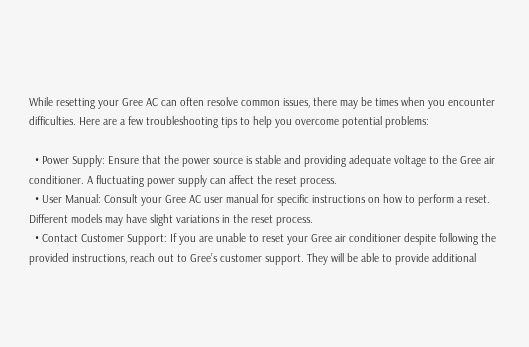While resetting your Gree AC can often resolve common issues, there may be times when you encounter difficulties. Here are a few troubleshooting tips to help you overcome potential problems:

  • Power Supply: Ensure that the power source is stable and providing adequate voltage to the Gree air conditioner. A fluctuating power supply can affect the reset process.
  • User Manual: Consult your Gree AC user manual for specific instructions on how to perform a reset. Different models may have slight variations in the reset process.
  • Contact Customer Support: If you are unable to reset your Gree air conditioner despite following the provided instructions, reach out to Gree’s customer support. They will be able to provide additional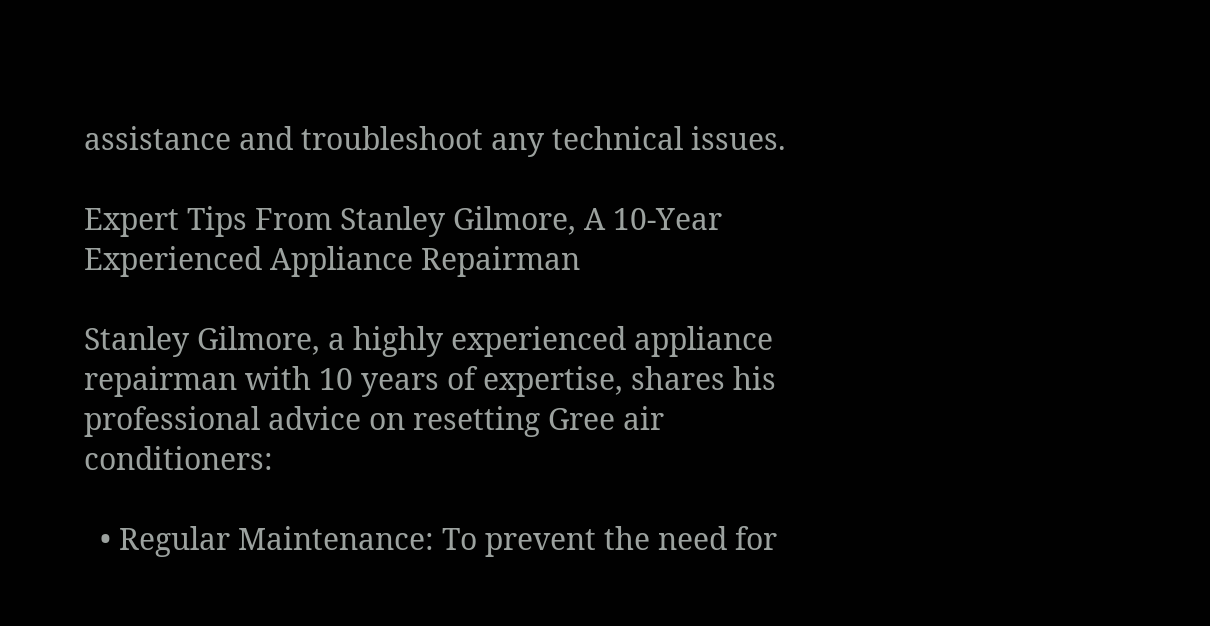assistance and troubleshoot any technical issues.

Expert Tips From Stanley Gilmore, A 10-Year Experienced Appliance Repairman

Stanley Gilmore, a highly experienced appliance repairman with 10 years of expertise, shares his professional advice on resetting Gree air conditioners:

  • Regular Maintenance: To prevent the need for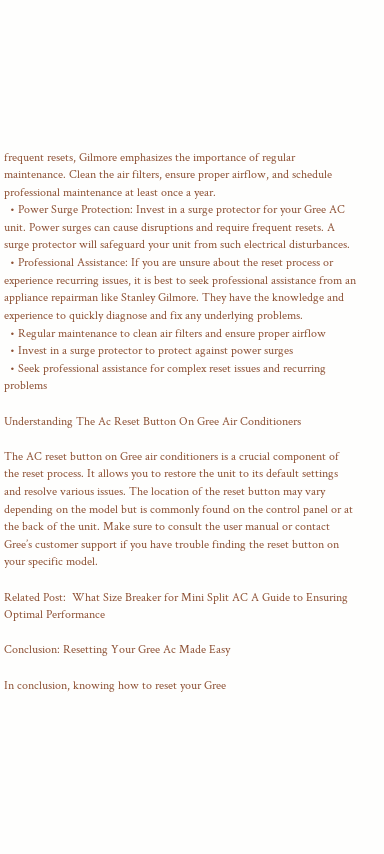frequent resets, Gilmore emphasizes the importance of regular maintenance. Clean the air filters, ensure proper airflow, and schedule professional maintenance at least once a year.
  • Power Surge Protection: Invest in a surge protector for your Gree AC unit. Power surges can cause disruptions and require frequent resets. A surge protector will safeguard your unit from such electrical disturbances.
  • Professional Assistance: If you are unsure about the reset process or experience recurring issues, it is best to seek professional assistance from an appliance repairman like Stanley Gilmore. They have the knowledge and experience to quickly diagnose and fix any underlying problems.
  • Regular maintenance to clean air filters and ensure proper airflow
  • Invest in a surge protector to protect against power surges
  • Seek professional assistance for complex reset issues and recurring problems

Understanding The Ac Reset Button On Gree Air Conditioners

The AC reset button on Gree air conditioners is a crucial component of the reset process. It allows you to restore the unit to its default settings and resolve various issues. The location of the reset button may vary depending on the model but is commonly found on the control panel or at the back of the unit. Make sure to consult the user manual or contact Gree’s customer support if you have trouble finding the reset button on your specific model.

Related Post:  What Size Breaker for Mini Split AC A Guide to Ensuring Optimal Performance

Conclusion: Resetting Your Gree Ac Made Easy

In conclusion, knowing how to reset your Gree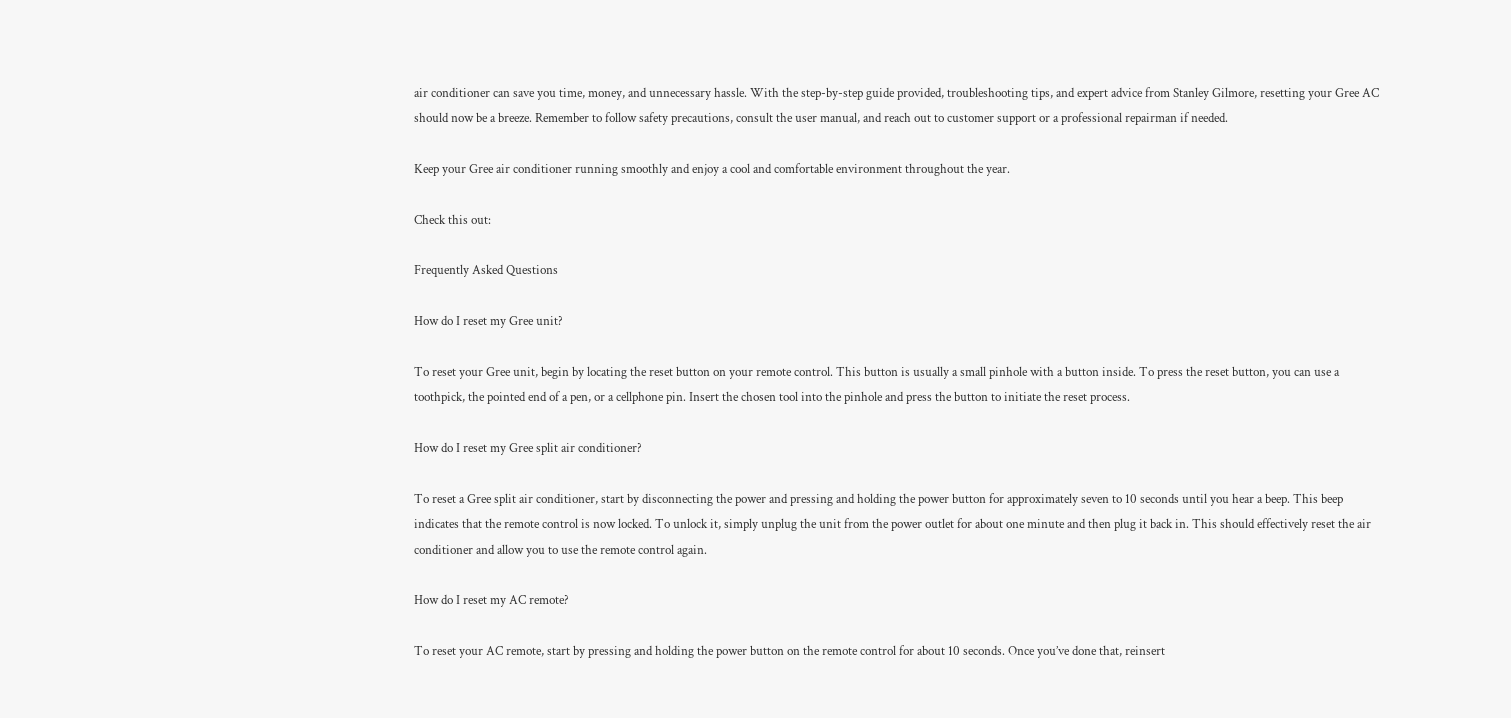air conditioner can save you time, money, and unnecessary hassle. With the step-by-step guide provided, troubleshooting tips, and expert advice from Stanley Gilmore, resetting your Gree AC should now be a breeze. Remember to follow safety precautions, consult the user manual, and reach out to customer support or a professional repairman if needed.

Keep your Gree air conditioner running smoothly and enjoy a cool and comfortable environment throughout the year.

Check this out:

Frequently Asked Questions

How do I reset my Gree unit?

To reset your Gree unit, begin by locating the reset button on your remote control. This button is usually a small pinhole with a button inside. To press the reset button, you can use a toothpick, the pointed end of a pen, or a cellphone pin. Insert the chosen tool into the pinhole and press the button to initiate the reset process.

How do I reset my Gree split air conditioner?

To reset a Gree split air conditioner, start by disconnecting the power and pressing and holding the power button for approximately seven to 10 seconds until you hear a beep. This beep indicates that the remote control is now locked. To unlock it, simply unplug the unit from the power outlet for about one minute and then plug it back in. This should effectively reset the air conditioner and allow you to use the remote control again.

How do I reset my AC remote?

To reset your AC remote, start by pressing and holding the power button on the remote control for about 10 seconds. Once you’ve done that, reinsert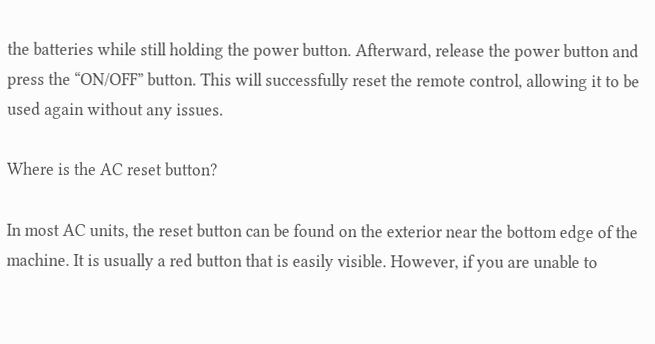the batteries while still holding the power button. Afterward, release the power button and press the “ON/OFF” button. This will successfully reset the remote control, allowing it to be used again without any issues.

Where is the AC reset button?

In most AC units, the reset button can be found on the exterior near the bottom edge of the machine. It is usually a red button that is easily visible. However, if you are unable to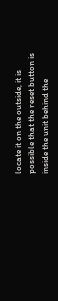locate it on the outside, it is possible that the reset button is inside the unit behind the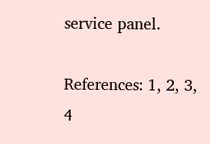service panel.

References: 1, 2, 3, 4